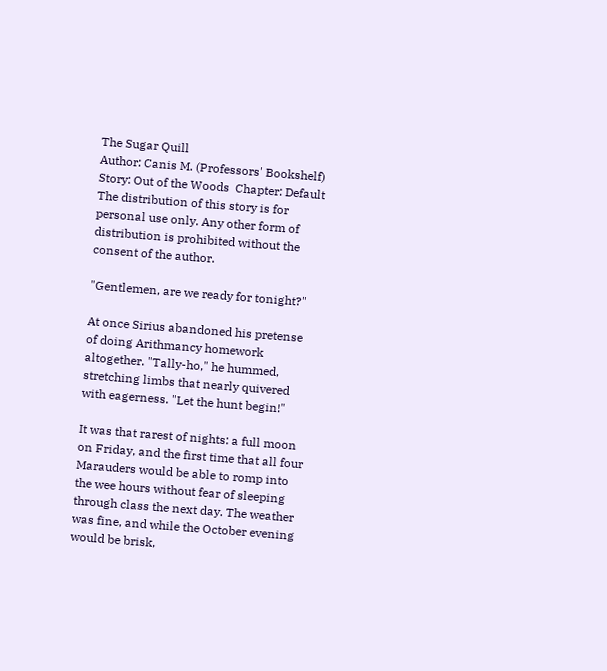The Sugar Quill
Author: Canis M. (Professors' Bookshelf)  Story: Out of the Woods  Chapter: Default
The distribution of this story is for personal use only. Any other form of distribution is prohibited without the consent of the author.

"Gentlemen, are we ready for tonight?"

At once Sirius abandoned his pretense of doing Arithmancy homework altogether. "Tally-ho," he hummed, stretching limbs that nearly quivered with eagerness. "Let the hunt begin!"

It was that rarest of nights: a full moon on Friday, and the first time that all four Marauders would be able to romp into the wee hours without fear of sleeping through class the next day. The weather was fine, and while the October evening would be brisk,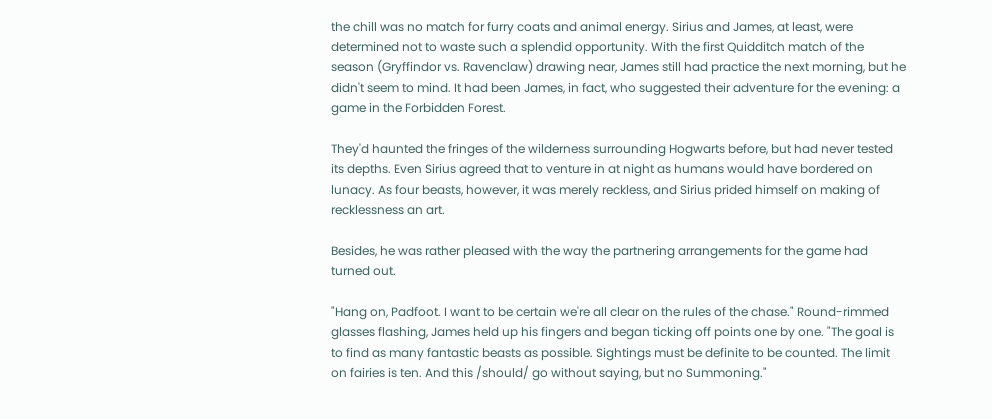the chill was no match for furry coats and animal energy. Sirius and James, at least, were determined not to waste such a splendid opportunity. With the first Quidditch match of the season (Gryffindor vs. Ravenclaw) drawing near, James still had practice the next morning, but he didn't seem to mind. It had been James, in fact, who suggested their adventure for the evening: a game in the Forbidden Forest.

They'd haunted the fringes of the wilderness surrounding Hogwarts before, but had never tested its depths. Even Sirius agreed that to venture in at night as humans would have bordered on lunacy. As four beasts, however, it was merely reckless, and Sirius prided himself on making of recklessness an art.

Besides, he was rather pleased with the way the partnering arrangements for the game had turned out.

"Hang on, Padfoot. I want to be certain we're all clear on the rules of the chase." Round-rimmed glasses flashing, James held up his fingers and began ticking off points one by one. "The goal is to find as many fantastic beasts as possible. Sightings must be definite to be counted. The limit on fairies is ten. And this /should/ go without saying, but no Summoning."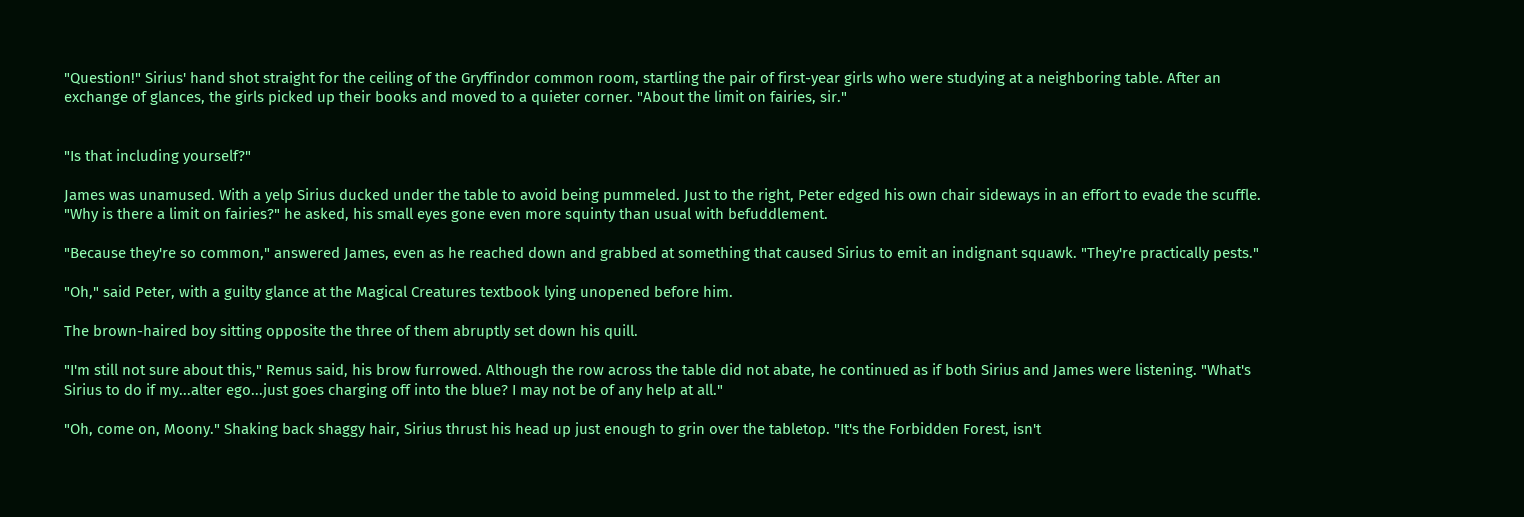"Question!" Sirius' hand shot straight for the ceiling of the Gryffindor common room, startling the pair of first-year girls who were studying at a neighboring table. After an exchange of glances, the girls picked up their books and moved to a quieter corner. "About the limit on fairies, sir."


"Is that including yourself?"

James was unamused. With a yelp Sirius ducked under the table to avoid being pummeled. Just to the right, Peter edged his own chair sideways in an effort to evade the scuffle. "Why is there a limit on fairies?" he asked, his small eyes gone even more squinty than usual with befuddlement.

"Because they're so common," answered James, even as he reached down and grabbed at something that caused Sirius to emit an indignant squawk. "They're practically pests."

"Oh," said Peter, with a guilty glance at the Magical Creatures textbook lying unopened before him.

The brown-haired boy sitting opposite the three of them abruptly set down his quill.

"I'm still not sure about this," Remus said, his brow furrowed. Although the row across the table did not abate, he continued as if both Sirius and James were listening. "What's Sirius to do if my...alter ego...just goes charging off into the blue? I may not be of any help at all."

"Oh, come on, Moony." Shaking back shaggy hair, Sirius thrust his head up just enough to grin over the tabletop. "It's the Forbidden Forest, isn't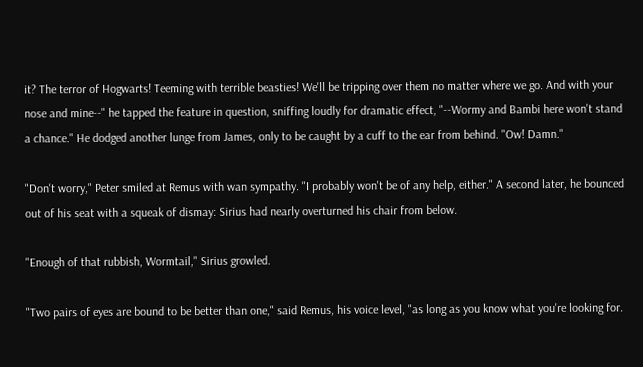it? The terror of Hogwarts! Teeming with terrible beasties! We'll be tripping over them no matter where we go. And with your nose and mine--" he tapped the feature in question, sniffing loudly for dramatic effect, "--Wormy and Bambi here won't stand a chance." He dodged another lunge from James, only to be caught by a cuff to the ear from behind. "Ow! Damn."

"Don't worry," Peter smiled at Remus with wan sympathy. "I probably won't be of any help, either." A second later, he bounced out of his seat with a squeak of dismay: Sirius had nearly overturned his chair from below.

"Enough of that rubbish, Wormtail," Sirius growled.

"Two pairs of eyes are bound to be better than one," said Remus, his voice level, "as long as you know what you're looking for.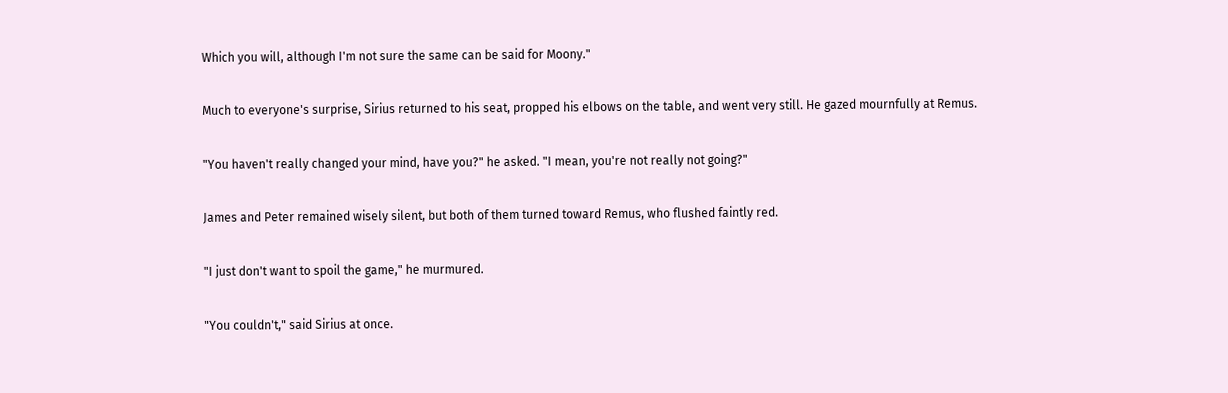Which you will, although I'm not sure the same can be said for Moony."

Much to everyone's surprise, Sirius returned to his seat, propped his elbows on the table, and went very still. He gazed mournfully at Remus.

"You haven't really changed your mind, have you?" he asked. "I mean, you're not really not going?"

James and Peter remained wisely silent, but both of them turned toward Remus, who flushed faintly red.

"I just don't want to spoil the game," he murmured.

"You couldn't," said Sirius at once.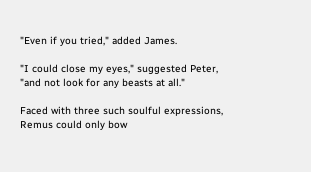"Even if you tried," added James.

"I could close my eyes," suggested Peter, "and not look for any beasts at all."

Faced with three such soulful expressions, Remus could only bow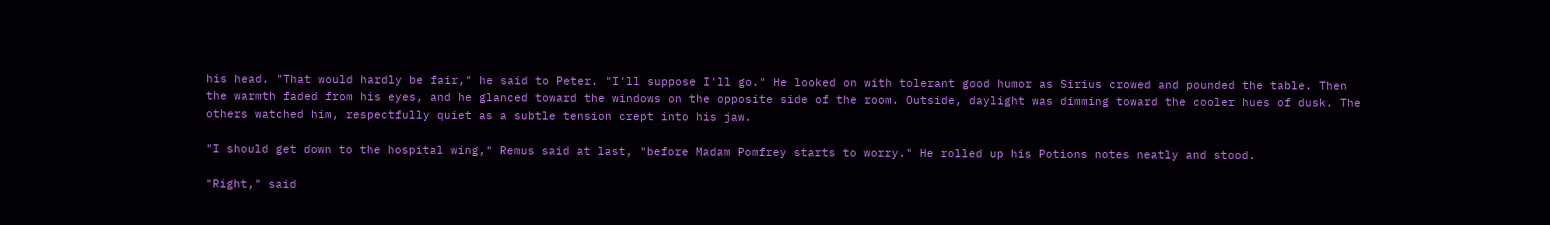his head. "That would hardly be fair," he said to Peter. "I'll suppose I'll go." He looked on with tolerant good humor as Sirius crowed and pounded the table. Then the warmth faded from his eyes, and he glanced toward the windows on the opposite side of the room. Outside, daylight was dimming toward the cooler hues of dusk. The others watched him, respectfully quiet as a subtle tension crept into his jaw.

"I should get down to the hospital wing," Remus said at last, "before Madam Pomfrey starts to worry." He rolled up his Potions notes neatly and stood.

"Right," said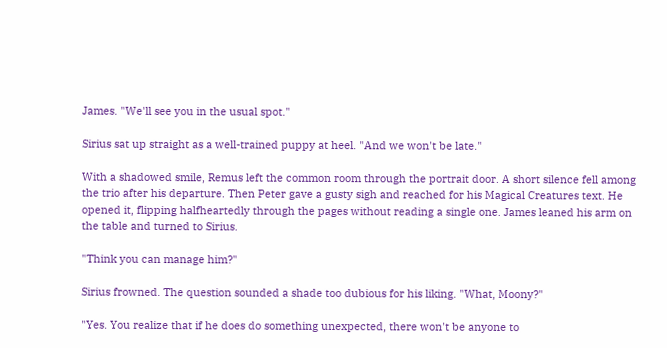James. "We'll see you in the usual spot."

Sirius sat up straight as a well-trained puppy at heel. "And we won't be late."

With a shadowed smile, Remus left the common room through the portrait door. A short silence fell among the trio after his departure. Then Peter gave a gusty sigh and reached for his Magical Creatures text. He opened it, flipping halfheartedly through the pages without reading a single one. James leaned his arm on the table and turned to Sirius.

"Think you can manage him?"

Sirius frowned. The question sounded a shade too dubious for his liking. "What, Moony?"

"Yes. You realize that if he does do something unexpected, there won't be anyone to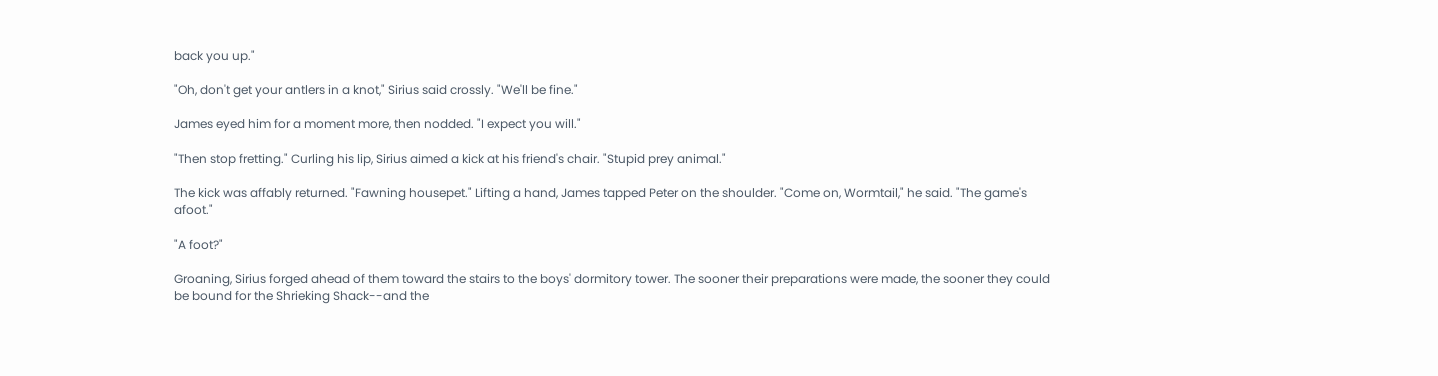back you up."

"Oh, don't get your antlers in a knot," Sirius said crossly. "We'll be fine."

James eyed him for a moment more, then nodded. "I expect you will."

"Then stop fretting." Curling his lip, Sirius aimed a kick at his friend's chair. "Stupid prey animal."

The kick was affably returned. "Fawning housepet." Lifting a hand, James tapped Peter on the shoulder. "Come on, Wormtail," he said. "The game's afoot."

"A foot?"

Groaning, Sirius forged ahead of them toward the stairs to the boys' dormitory tower. The sooner their preparations were made, the sooner they could be bound for the Shrieking Shack--and the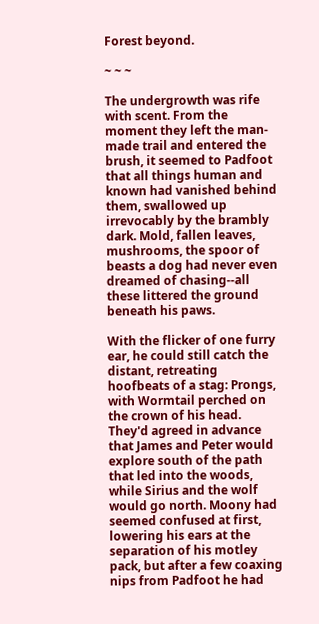Forest beyond.

~ ~ ~

The undergrowth was rife with scent. From the moment they left the man-made trail and entered the brush, it seemed to Padfoot that all things human and known had vanished behind them, swallowed up irrevocably by the brambly dark. Mold, fallen leaves, mushrooms, the spoor of beasts a dog had never even dreamed of chasing--all these littered the ground beneath his paws.

With the flicker of one furry ear, he could still catch the distant, retreating hoofbeats of a stag: Prongs, with Wormtail perched on the crown of his head. They'd agreed in advance that James and Peter would explore south of the path that led into the woods, while Sirius and the wolf would go north. Moony had seemed confused at first, lowering his ears at the separation of his motley pack, but after a few coaxing nips from Padfoot he had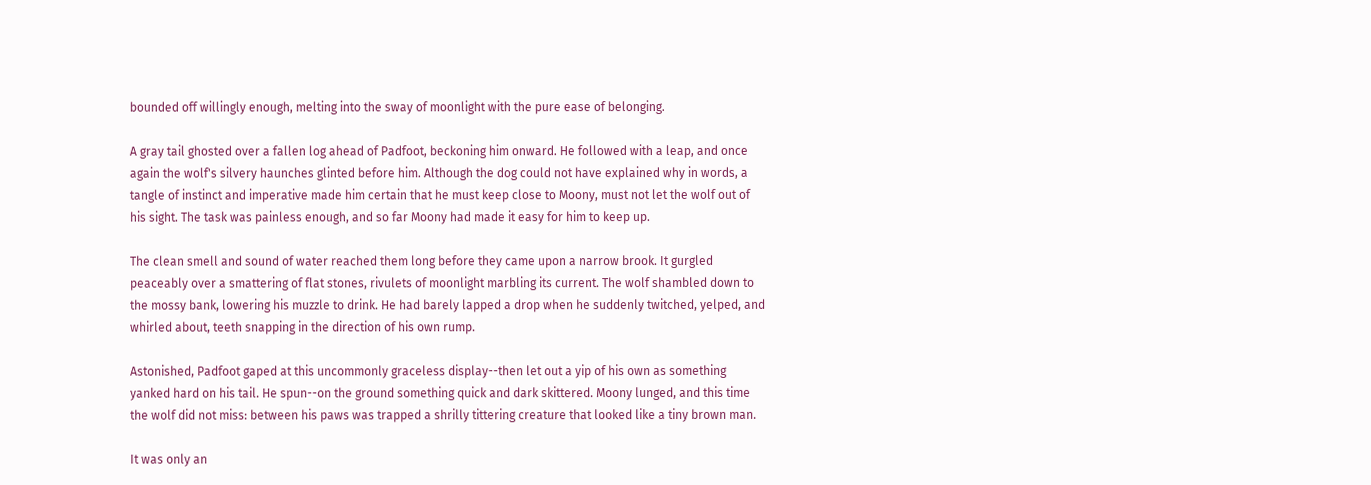bounded off willingly enough, melting into the sway of moonlight with the pure ease of belonging.

A gray tail ghosted over a fallen log ahead of Padfoot, beckoning him onward. He followed with a leap, and once again the wolf's silvery haunches glinted before him. Although the dog could not have explained why in words, a tangle of instinct and imperative made him certain that he must keep close to Moony, must not let the wolf out of his sight. The task was painless enough, and so far Moony had made it easy for him to keep up.

The clean smell and sound of water reached them long before they came upon a narrow brook. It gurgled peaceably over a smattering of flat stones, rivulets of moonlight marbling its current. The wolf shambled down to the mossy bank, lowering his muzzle to drink. He had barely lapped a drop when he suddenly twitched, yelped, and whirled about, teeth snapping in the direction of his own rump.

Astonished, Padfoot gaped at this uncommonly graceless display--then let out a yip of his own as something yanked hard on his tail. He spun--on the ground something quick and dark skittered. Moony lunged, and this time the wolf did not miss: between his paws was trapped a shrilly tittering creature that looked like a tiny brown man.

It was only an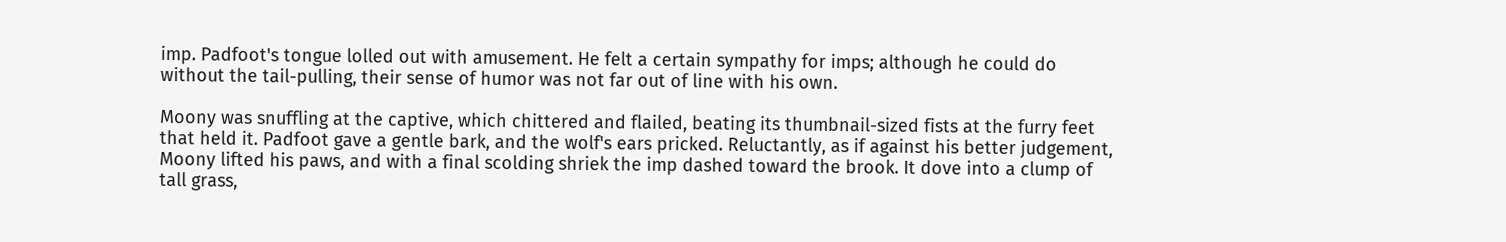imp. Padfoot's tongue lolled out with amusement. He felt a certain sympathy for imps; although he could do without the tail-pulling, their sense of humor was not far out of line with his own.

Moony was snuffling at the captive, which chittered and flailed, beating its thumbnail-sized fists at the furry feet that held it. Padfoot gave a gentle bark, and the wolf's ears pricked. Reluctantly, as if against his better judgement, Moony lifted his paws, and with a final scolding shriek the imp dashed toward the brook. It dove into a clump of tall grass,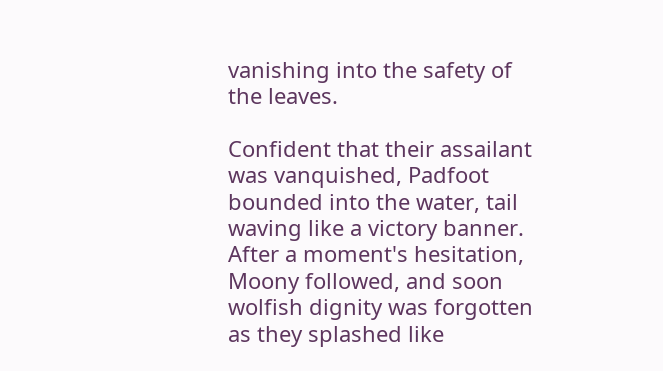vanishing into the safety of the leaves.

Confident that their assailant was vanquished, Padfoot bounded into the water, tail waving like a victory banner. After a moment's hesitation, Moony followed, and soon wolfish dignity was forgotten as they splashed like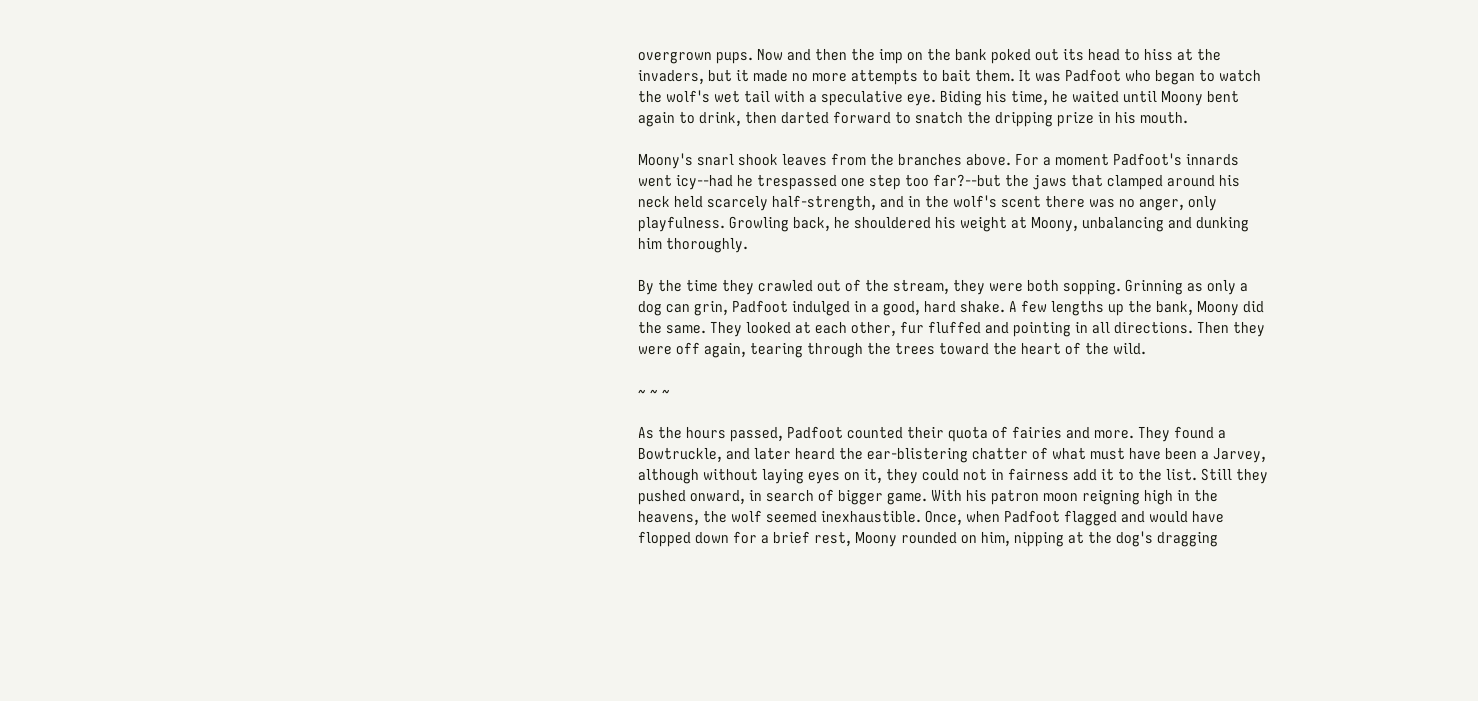overgrown pups. Now and then the imp on the bank poked out its head to hiss at the invaders, but it made no more attempts to bait them. It was Padfoot who began to watch the wolf's wet tail with a speculative eye. Biding his time, he waited until Moony bent again to drink, then darted forward to snatch the dripping prize in his mouth.

Moony's snarl shook leaves from the branches above. For a moment Padfoot's innards went icy--had he trespassed one step too far?--but the jaws that clamped around his neck held scarcely half-strength, and in the wolf's scent there was no anger, only playfulness. Growling back, he shouldered his weight at Moony, unbalancing and dunking him thoroughly.

By the time they crawled out of the stream, they were both sopping. Grinning as only a dog can grin, Padfoot indulged in a good, hard shake. A few lengths up the bank, Moony did the same. They looked at each other, fur fluffed and pointing in all directions. Then they were off again, tearing through the trees toward the heart of the wild.

~ ~ ~

As the hours passed, Padfoot counted their quota of fairies and more. They found a Bowtruckle, and later heard the ear-blistering chatter of what must have been a Jarvey, although without laying eyes on it, they could not in fairness add it to the list. Still they pushed onward, in search of bigger game. With his patron moon reigning high in the heavens, the wolf seemed inexhaustible. Once, when Padfoot flagged and would have flopped down for a brief rest, Moony rounded on him, nipping at the dog's dragging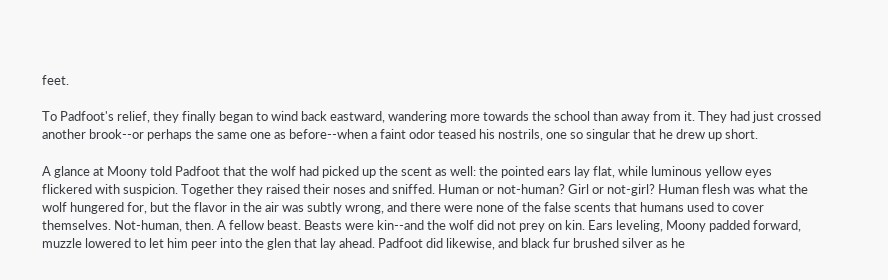feet.

To Padfoot's relief, they finally began to wind back eastward, wandering more towards the school than away from it. They had just crossed another brook--or perhaps the same one as before--when a faint odor teased his nostrils, one so singular that he drew up short.

A glance at Moony told Padfoot that the wolf had picked up the scent as well: the pointed ears lay flat, while luminous yellow eyes flickered with suspicion. Together they raised their noses and sniffed. Human or not-human? Girl or not-girl? Human flesh was what the wolf hungered for, but the flavor in the air was subtly wrong, and there were none of the false scents that humans used to cover themselves. Not-human, then. A fellow beast. Beasts were kin--and the wolf did not prey on kin. Ears leveling, Moony padded forward, muzzle lowered to let him peer into the glen that lay ahead. Padfoot did likewise, and black fur brushed silver as he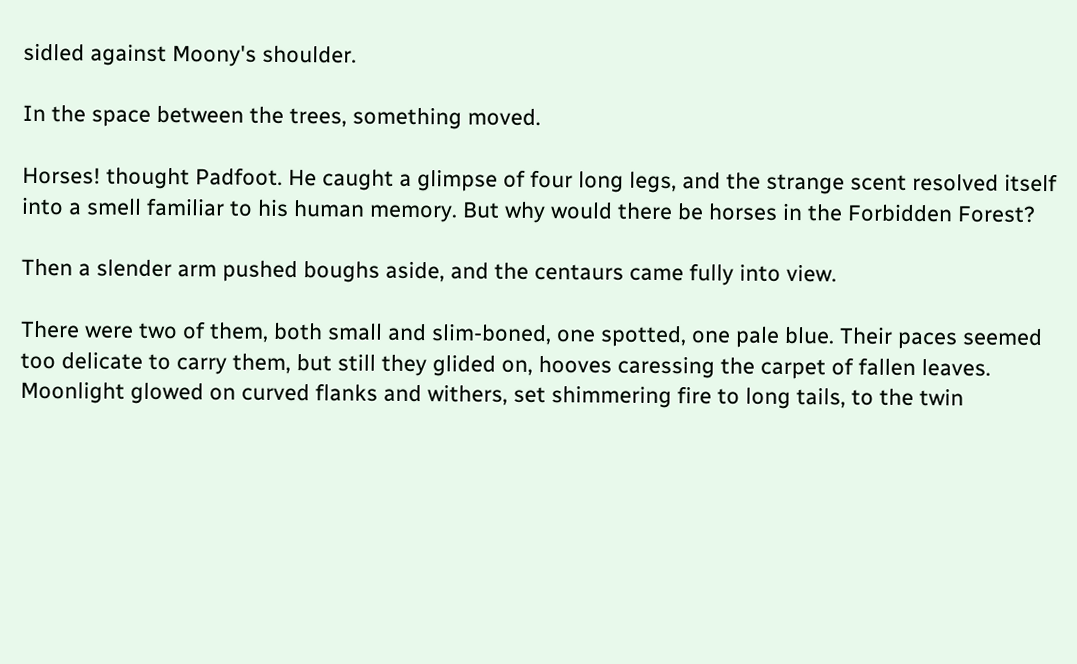sidled against Moony's shoulder.

In the space between the trees, something moved.

Horses! thought Padfoot. He caught a glimpse of four long legs, and the strange scent resolved itself into a smell familiar to his human memory. But why would there be horses in the Forbidden Forest?

Then a slender arm pushed boughs aside, and the centaurs came fully into view.

There were two of them, both small and slim-boned, one spotted, one pale blue. Their paces seemed too delicate to carry them, but still they glided on, hooves caressing the carpet of fallen leaves. Moonlight glowed on curved flanks and withers, set shimmering fire to long tails, to the twin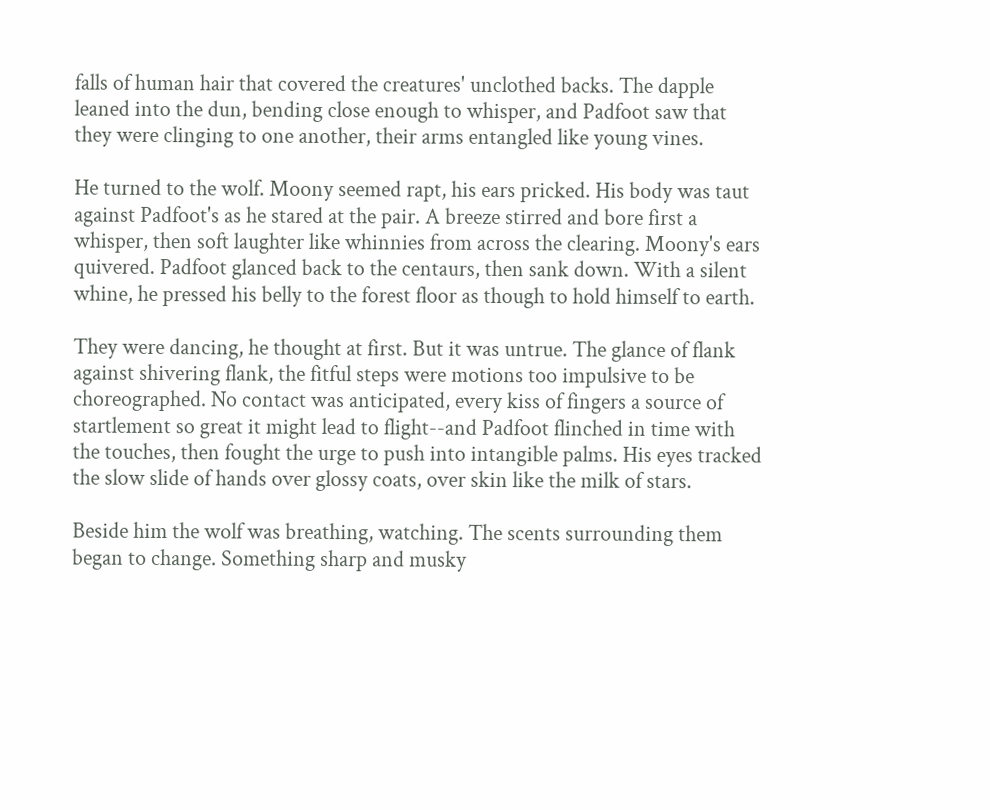falls of human hair that covered the creatures' unclothed backs. The dapple leaned into the dun, bending close enough to whisper, and Padfoot saw that they were clinging to one another, their arms entangled like young vines.

He turned to the wolf. Moony seemed rapt, his ears pricked. His body was taut against Padfoot's as he stared at the pair. A breeze stirred and bore first a whisper, then soft laughter like whinnies from across the clearing. Moony's ears quivered. Padfoot glanced back to the centaurs, then sank down. With a silent whine, he pressed his belly to the forest floor as though to hold himself to earth.

They were dancing, he thought at first. But it was untrue. The glance of flank against shivering flank, the fitful steps were motions too impulsive to be choreographed. No contact was anticipated, every kiss of fingers a source of startlement so great it might lead to flight--and Padfoot flinched in time with the touches, then fought the urge to push into intangible palms. His eyes tracked the slow slide of hands over glossy coats, over skin like the milk of stars.

Beside him the wolf was breathing, watching. The scents surrounding them began to change. Something sharp and musky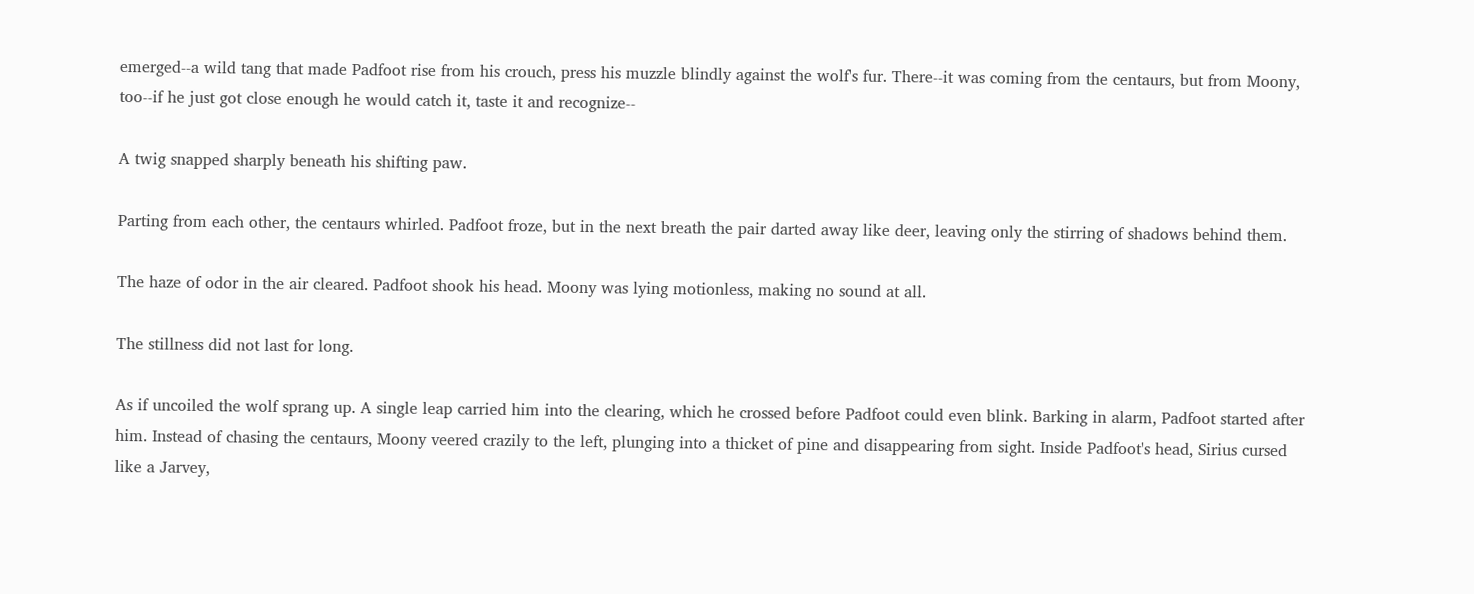emerged--a wild tang that made Padfoot rise from his crouch, press his muzzle blindly against the wolf's fur. There--it was coming from the centaurs, but from Moony, too--if he just got close enough he would catch it, taste it and recognize--

A twig snapped sharply beneath his shifting paw.

Parting from each other, the centaurs whirled. Padfoot froze, but in the next breath the pair darted away like deer, leaving only the stirring of shadows behind them.

The haze of odor in the air cleared. Padfoot shook his head. Moony was lying motionless, making no sound at all.

The stillness did not last for long.

As if uncoiled the wolf sprang up. A single leap carried him into the clearing, which he crossed before Padfoot could even blink. Barking in alarm, Padfoot started after him. Instead of chasing the centaurs, Moony veered crazily to the left, plunging into a thicket of pine and disappearing from sight. Inside Padfoot's head, Sirius cursed like a Jarvey,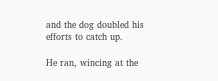and the dog doubled his efforts to catch up.

He ran, wincing at the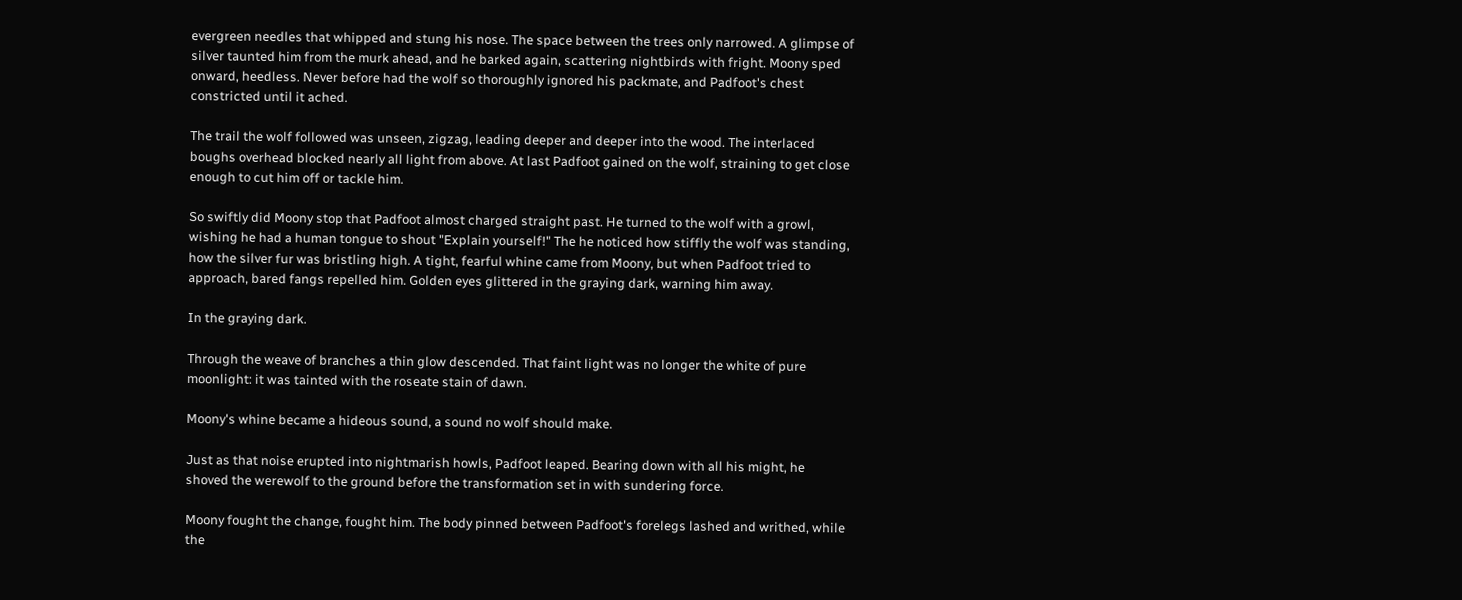evergreen needles that whipped and stung his nose. The space between the trees only narrowed. A glimpse of silver taunted him from the murk ahead, and he barked again, scattering nightbirds with fright. Moony sped onward, heedless. Never before had the wolf so thoroughly ignored his packmate, and Padfoot's chest constricted until it ached.

The trail the wolf followed was unseen, zigzag, leading deeper and deeper into the wood. The interlaced boughs overhead blocked nearly all light from above. At last Padfoot gained on the wolf, straining to get close enough to cut him off or tackle him.

So swiftly did Moony stop that Padfoot almost charged straight past. He turned to the wolf with a growl, wishing he had a human tongue to shout "Explain yourself!" The he noticed how stiffly the wolf was standing, how the silver fur was bristling high. A tight, fearful whine came from Moony, but when Padfoot tried to approach, bared fangs repelled him. Golden eyes glittered in the graying dark, warning him away.

In the graying dark.

Through the weave of branches a thin glow descended. That faint light was no longer the white of pure moonlight: it was tainted with the roseate stain of dawn.

Moony's whine became a hideous sound, a sound no wolf should make.

Just as that noise erupted into nightmarish howls, Padfoot leaped. Bearing down with all his might, he shoved the werewolf to the ground before the transformation set in with sundering force.

Moony fought the change, fought him. The body pinned between Padfoot's forelegs lashed and writhed, while the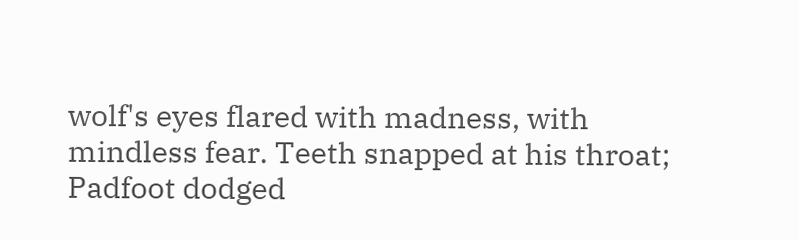wolf's eyes flared with madness, with mindless fear. Teeth snapped at his throat; Padfoot dodged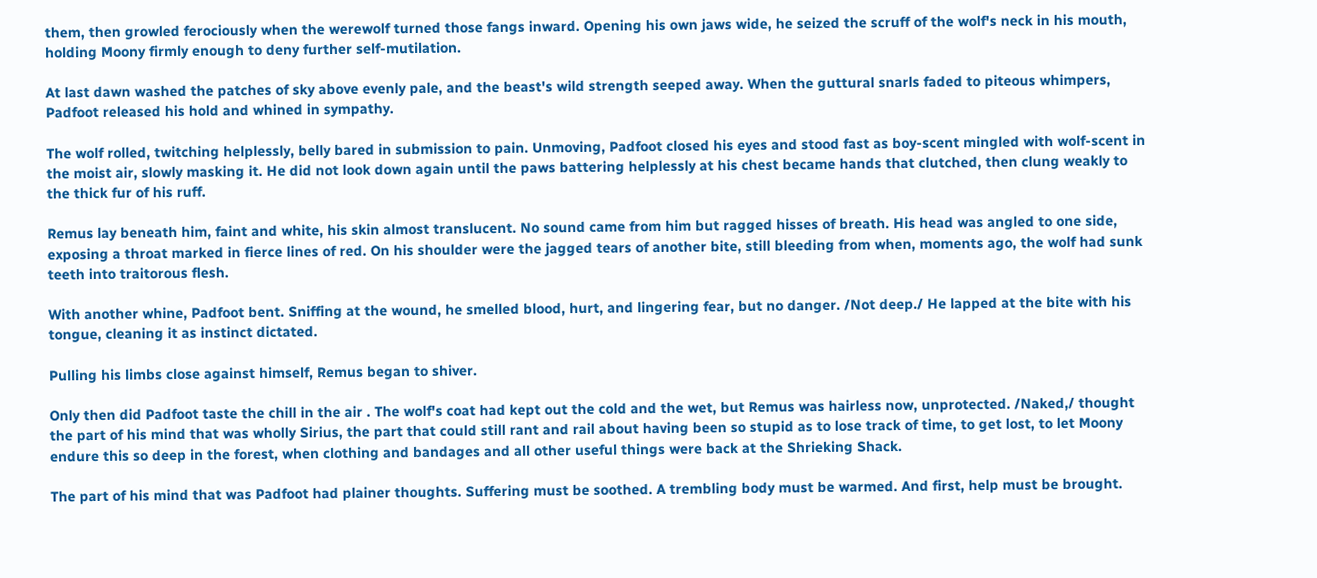them, then growled ferociously when the werewolf turned those fangs inward. Opening his own jaws wide, he seized the scruff of the wolf's neck in his mouth, holding Moony firmly enough to deny further self-mutilation.

At last dawn washed the patches of sky above evenly pale, and the beast's wild strength seeped away. When the guttural snarls faded to piteous whimpers, Padfoot released his hold and whined in sympathy.

The wolf rolled, twitching helplessly, belly bared in submission to pain. Unmoving, Padfoot closed his eyes and stood fast as boy-scent mingled with wolf-scent in the moist air, slowly masking it. He did not look down again until the paws battering helplessly at his chest became hands that clutched, then clung weakly to the thick fur of his ruff.

Remus lay beneath him, faint and white, his skin almost translucent. No sound came from him but ragged hisses of breath. His head was angled to one side, exposing a throat marked in fierce lines of red. On his shoulder were the jagged tears of another bite, still bleeding from when, moments ago, the wolf had sunk teeth into traitorous flesh.

With another whine, Padfoot bent. Sniffing at the wound, he smelled blood, hurt, and lingering fear, but no danger. /Not deep./ He lapped at the bite with his tongue, cleaning it as instinct dictated.

Pulling his limbs close against himself, Remus began to shiver.

Only then did Padfoot taste the chill in the air . The wolf's coat had kept out the cold and the wet, but Remus was hairless now, unprotected. /Naked,/ thought the part of his mind that was wholly Sirius, the part that could still rant and rail about having been so stupid as to lose track of time, to get lost, to let Moony endure this so deep in the forest, when clothing and bandages and all other useful things were back at the Shrieking Shack.

The part of his mind that was Padfoot had plainer thoughts. Suffering must be soothed. A trembling body must be warmed. And first, help must be brought.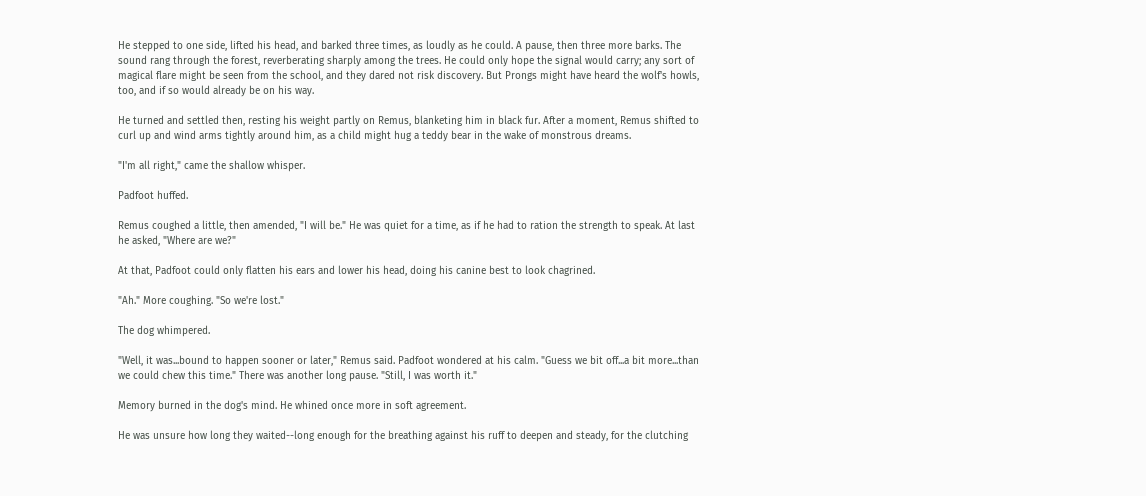He stepped to one side, lifted his head, and barked three times, as loudly as he could. A pause, then three more barks. The sound rang through the forest, reverberating sharply among the trees. He could only hope the signal would carry; any sort of magical flare might be seen from the school, and they dared not risk discovery. But Prongs might have heard the wolf's howls, too, and if so would already be on his way.

He turned and settled then, resting his weight partly on Remus, blanketing him in black fur. After a moment, Remus shifted to curl up and wind arms tightly around him, as a child might hug a teddy bear in the wake of monstrous dreams.

"I'm all right," came the shallow whisper.

Padfoot huffed.

Remus coughed a little, then amended, "I will be." He was quiet for a time, as if he had to ration the strength to speak. At last he asked, "Where are we?"

At that, Padfoot could only flatten his ears and lower his head, doing his canine best to look chagrined.

"Ah." More coughing. "So we're lost."

The dog whimpered.

"Well, it was...bound to happen sooner or later," Remus said. Padfoot wondered at his calm. "Guess we bit off...a bit more...than we could chew this time." There was another long pause. "Still, I was worth it."

Memory burned in the dog's mind. He whined once more in soft agreement.

He was unsure how long they waited--long enough for the breathing against his ruff to deepen and steady, for the clutching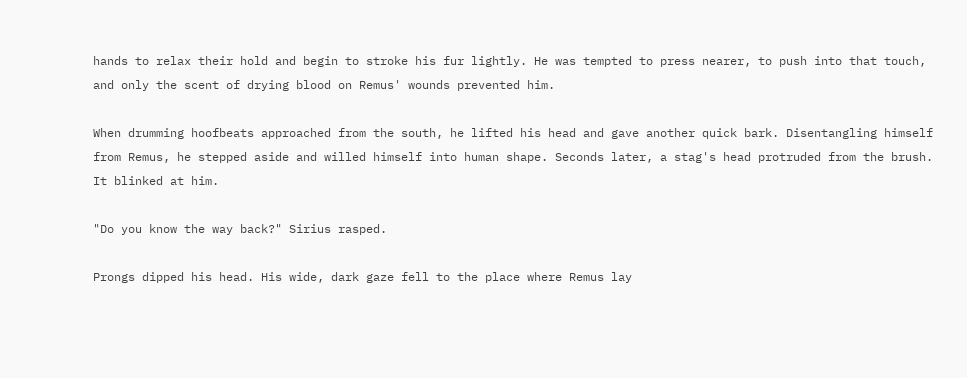hands to relax their hold and begin to stroke his fur lightly. He was tempted to press nearer, to push into that touch, and only the scent of drying blood on Remus' wounds prevented him.

When drumming hoofbeats approached from the south, he lifted his head and gave another quick bark. Disentangling himself from Remus, he stepped aside and willed himself into human shape. Seconds later, a stag's head protruded from the brush. It blinked at him.

"Do you know the way back?" Sirius rasped.

Prongs dipped his head. His wide, dark gaze fell to the place where Remus lay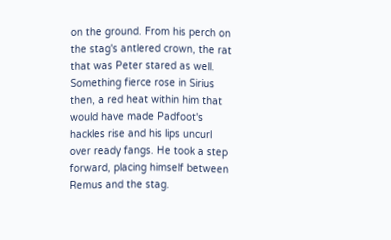on the ground. From his perch on the stag's antlered crown, the rat that was Peter stared as well. Something fierce rose in Sirius then, a red heat within him that would have made Padfoot's hackles rise and his lips uncurl over ready fangs. He took a step forward, placing himself between Remus and the stag.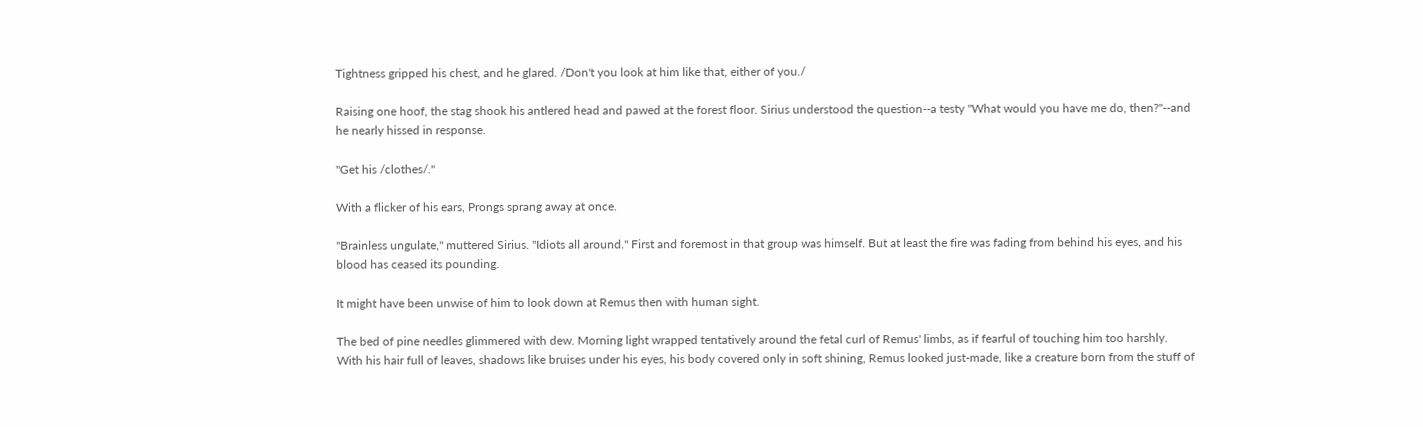Tightness gripped his chest, and he glared. /Don't you look at him like that, either of you./

Raising one hoof, the stag shook his antlered head and pawed at the forest floor. Sirius understood the question--a testy "What would you have me do, then?"--and he nearly hissed in response.

"Get his /clothes/."

With a flicker of his ears, Prongs sprang away at once.

"Brainless ungulate," muttered Sirius. "Idiots all around." First and foremost in that group was himself. But at least the fire was fading from behind his eyes, and his blood has ceased its pounding.

It might have been unwise of him to look down at Remus then with human sight.

The bed of pine needles glimmered with dew. Morning light wrapped tentatively around the fetal curl of Remus' limbs, as if fearful of touching him too harshly. With his hair full of leaves, shadows like bruises under his eyes, his body covered only in soft shining, Remus looked just-made, like a creature born from the stuff of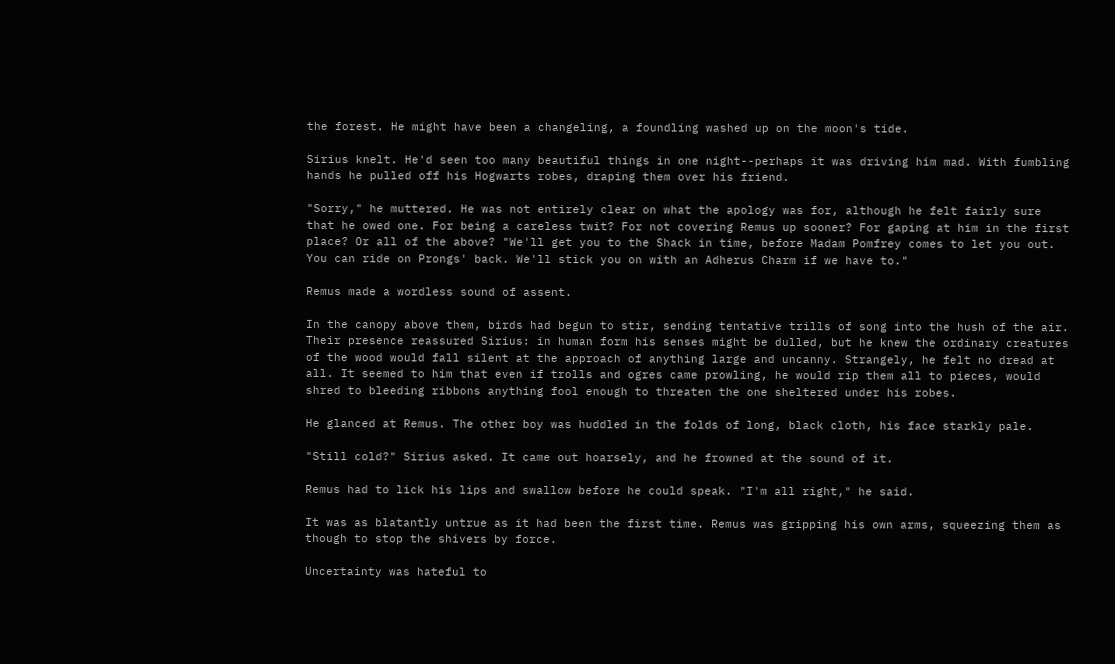the forest. He might have been a changeling, a foundling washed up on the moon's tide.

Sirius knelt. He'd seen too many beautiful things in one night--perhaps it was driving him mad. With fumbling hands he pulled off his Hogwarts robes, draping them over his friend.

"Sorry," he muttered. He was not entirely clear on what the apology was for, although he felt fairly sure that he owed one. For being a careless twit? For not covering Remus up sooner? For gaping at him in the first place? Or all of the above? "We'll get you to the Shack in time, before Madam Pomfrey comes to let you out. You can ride on Prongs' back. We'll stick you on with an Adherus Charm if we have to."

Remus made a wordless sound of assent.

In the canopy above them, birds had begun to stir, sending tentative trills of song into the hush of the air. Their presence reassured Sirius: in human form his senses might be dulled, but he knew the ordinary creatures of the wood would fall silent at the approach of anything large and uncanny. Strangely, he felt no dread at all. It seemed to him that even if trolls and ogres came prowling, he would rip them all to pieces, would shred to bleeding ribbons anything fool enough to threaten the one sheltered under his robes.

He glanced at Remus. The other boy was huddled in the folds of long, black cloth, his face starkly pale.

"Still cold?" Sirius asked. It came out hoarsely, and he frowned at the sound of it.

Remus had to lick his lips and swallow before he could speak. "I'm all right," he said.

It was as blatantly untrue as it had been the first time. Remus was gripping his own arms, squeezing them as though to stop the shivers by force.

Uncertainty was hateful to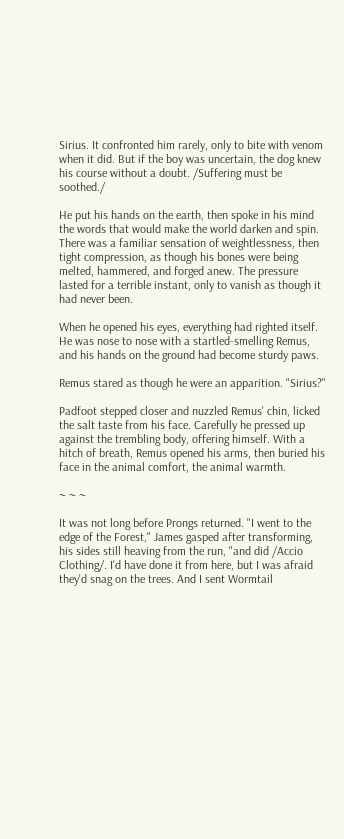Sirius. It confronted him rarely, only to bite with venom when it did. But if the boy was uncertain, the dog knew his course without a doubt. /Suffering must be soothed./

He put his hands on the earth, then spoke in his mind the words that would make the world darken and spin. There was a familiar sensation of weightlessness, then tight compression, as though his bones were being melted, hammered, and forged anew. The pressure lasted for a terrible instant, only to vanish as though it had never been.

When he opened his eyes, everything had righted itself. He was nose to nose with a startled-smelling Remus, and his hands on the ground had become sturdy paws.

Remus stared as though he were an apparition. "Sirius?"

Padfoot stepped closer and nuzzled Remus' chin, licked the salt taste from his face. Carefully he pressed up against the trembling body, offering himself. With a hitch of breath, Remus opened his arms, then buried his face in the animal comfort, the animal warmth.

~ ~ ~

It was not long before Prongs returned. "I went to the edge of the Forest," James gasped after transforming, his sides still heaving from the run, "and did /Accio Clothing/. I'd have done it from here, but I was afraid they'd snag on the trees. And I sent Wormtail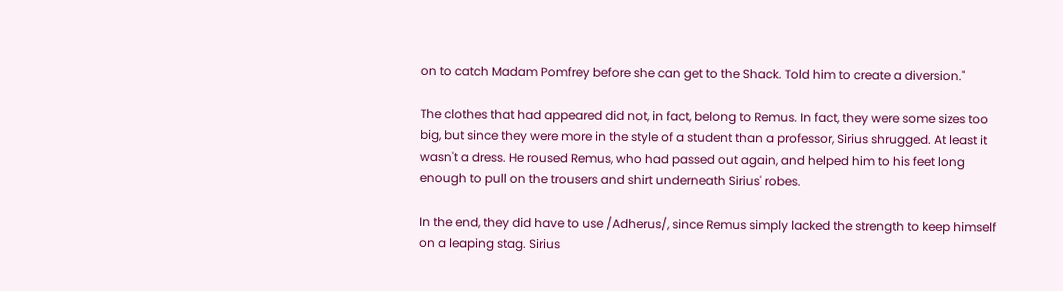on to catch Madam Pomfrey before she can get to the Shack. Told him to create a diversion."

The clothes that had appeared did not, in fact, belong to Remus. In fact, they were some sizes too big, but since they were more in the style of a student than a professor, Sirius shrugged. At least it wasn't a dress. He roused Remus, who had passed out again, and helped him to his feet long enough to pull on the trousers and shirt underneath Sirius' robes.

In the end, they did have to use /Adherus/, since Remus simply lacked the strength to keep himself on a leaping stag. Sirius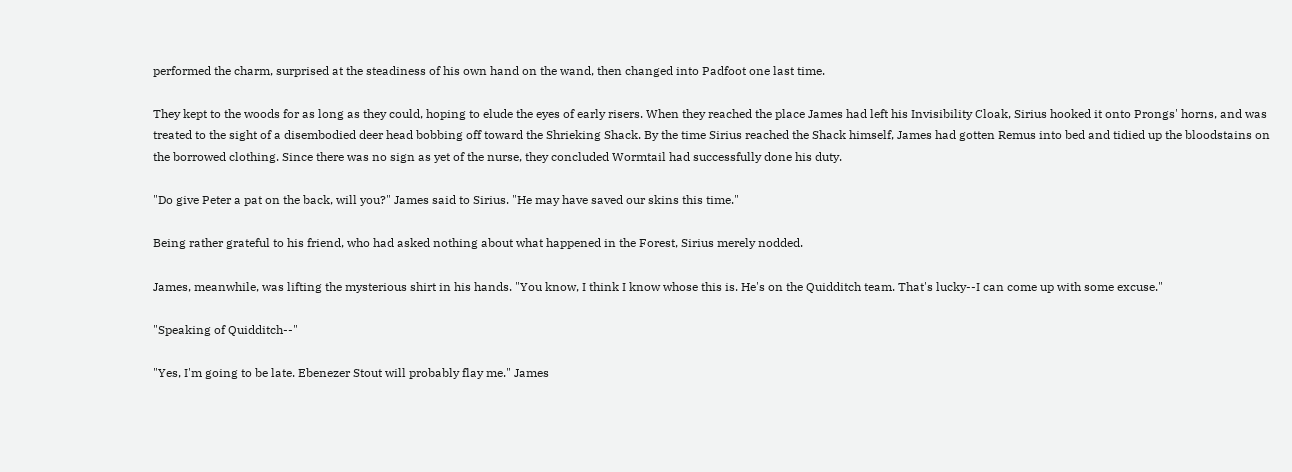performed the charm, surprised at the steadiness of his own hand on the wand, then changed into Padfoot one last time.

They kept to the woods for as long as they could, hoping to elude the eyes of early risers. When they reached the place James had left his Invisibility Cloak, Sirius hooked it onto Prongs' horns, and was treated to the sight of a disembodied deer head bobbing off toward the Shrieking Shack. By the time Sirius reached the Shack himself, James had gotten Remus into bed and tidied up the bloodstains on the borrowed clothing. Since there was no sign as yet of the nurse, they concluded Wormtail had successfully done his duty.

"Do give Peter a pat on the back, will you?" James said to Sirius. "He may have saved our skins this time."

Being rather grateful to his friend, who had asked nothing about what happened in the Forest, Sirius merely nodded.

James, meanwhile, was lifting the mysterious shirt in his hands. "You know, I think I know whose this is. He's on the Quidditch team. That's lucky--I can come up with some excuse."

"Speaking of Quidditch--"

"Yes, I'm going to be late. Ebenezer Stout will probably flay me." James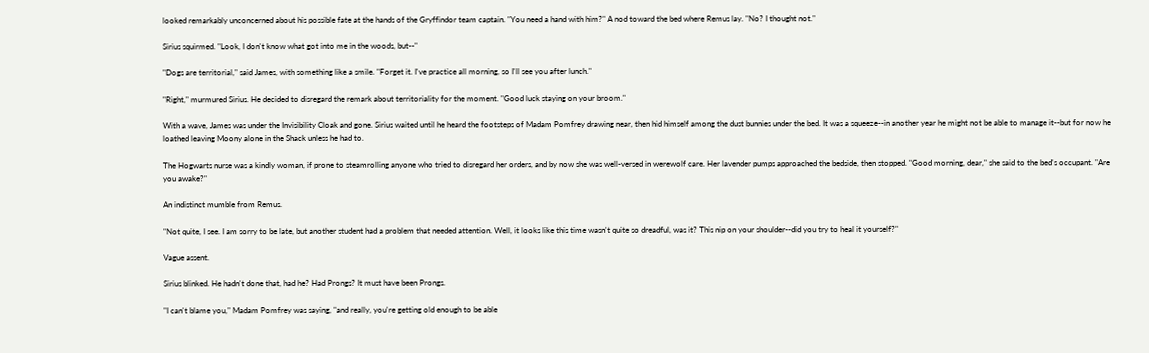looked remarkably unconcerned about his possible fate at the hands of the Gryffindor team captain. "You need a hand with him?" A nod toward the bed where Remus lay. "No? I thought not."

Sirius squirmed. "Look, I don't know what got into me in the woods, but--"

"Dogs are territorial," said James, with something like a smile. "Forget it. I've practice all morning, so I'll see you after lunch."

"Right," murmured Sirius. He decided to disregard the remark about territoriality for the moment. "Good luck staying on your broom."

With a wave, James was under the Invisibility Cloak and gone. Sirius waited until he heard the footsteps of Madam Pomfrey drawing near, then hid himself among the dust bunnies under the bed. It was a squeeze--in another year he might not be able to manage it--but for now he loathed leaving Moony alone in the Shack unless he had to.

The Hogwarts nurse was a kindly woman, if prone to steamrolling anyone who tried to disregard her orders, and by now she was well-versed in werewolf care. Her lavender pumps approached the bedside, then stopped. "Good morning, dear," she said to the bed's occupant. "Are you awake?"

An indistinct mumble from Remus.

"Not quite, I see. I am sorry to be late, but another student had a problem that needed attention. Well, it looks like this time wasn't quite so dreadful, was it? This nip on your shoulder--did you try to heal it yourself?"

Vague assent.

Sirius blinked. He hadn't done that, had he? Had Prongs? It must have been Prongs.

"I can't blame you," Madam Pomfrey was saying, "and really, you're getting old enough to be able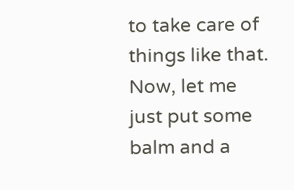to take care of things like that. Now, let me just put some balm and a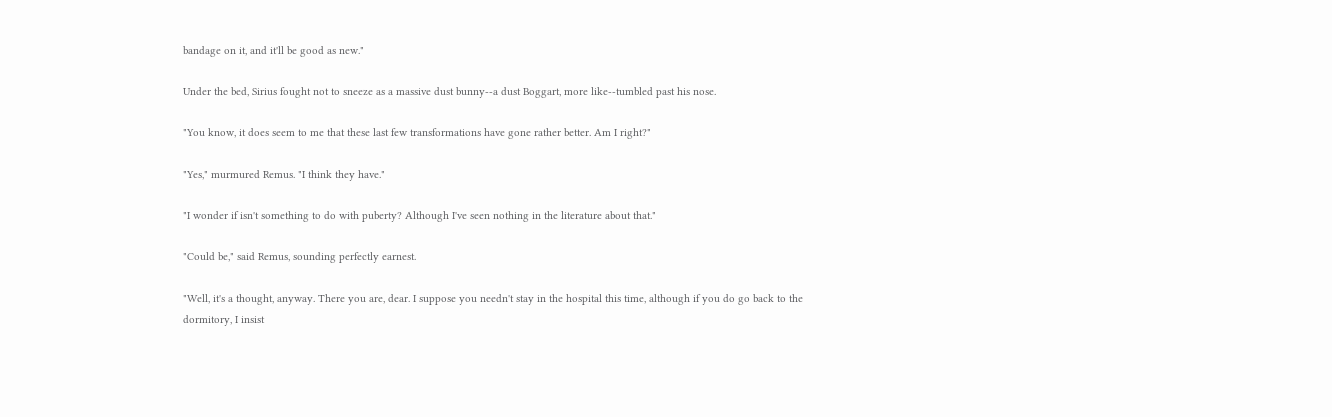bandage on it, and it'll be good as new."

Under the bed, Sirius fought not to sneeze as a massive dust bunny--a dust Boggart, more like--tumbled past his nose.

"You know, it does seem to me that these last few transformations have gone rather better. Am I right?"

"Yes," murmured Remus. "I think they have."

"I wonder if isn't something to do with puberty? Although I've seen nothing in the literature about that."

"Could be," said Remus, sounding perfectly earnest.

"Well, it's a thought, anyway. There you are, dear. I suppose you needn't stay in the hospital this time, although if you do go back to the dormitory, I insist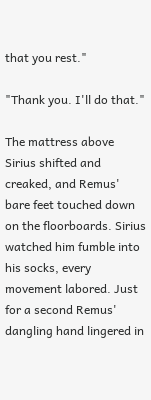that you rest."

"Thank you. I'll do that."

The mattress above Sirius shifted and creaked, and Remus' bare feet touched down on the floorboards. Sirius watched him fumble into his socks, every movement labored. Just for a second Remus' dangling hand lingered in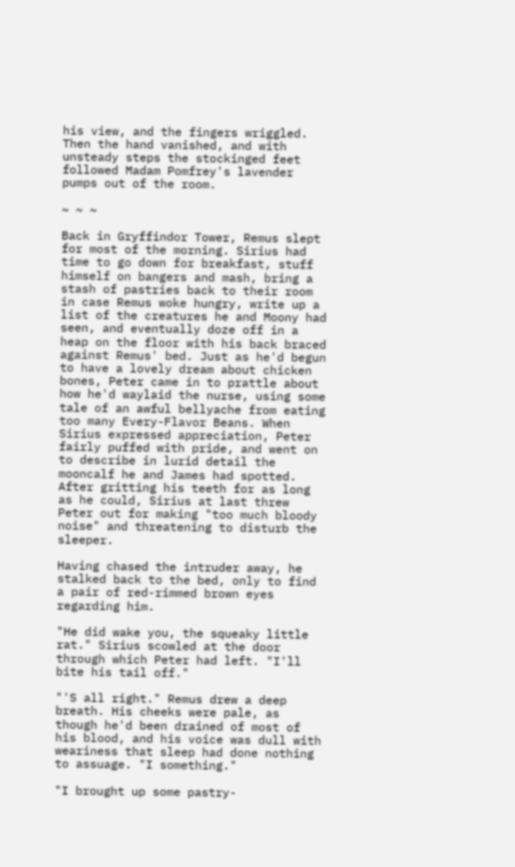his view, and the fingers wriggled. Then the hand vanished, and with unsteady steps the stockinged feet followed Madam Pomfrey's lavender pumps out of the room.

~ ~ ~

Back in Gryffindor Tower, Remus slept for most of the morning. Sirius had time to go down for breakfast, stuff himself on bangers and mash, bring a stash of pastries back to their room in case Remus woke hungry, write up a list of the creatures he and Moony had seen, and eventually doze off in a heap on the floor with his back braced against Remus' bed. Just as he'd begun to have a lovely dream about chicken bones, Peter came in to prattle about how he'd waylaid the nurse, using some tale of an awful bellyache from eating too many Every-Flavor Beans. When Sirius expressed appreciation, Peter fairly puffed with pride, and went on to describe in lurid detail the mooncalf he and James had spotted. After gritting his teeth for as long as he could, Sirius at last threw Peter out for making "too much bloody noise" and threatening to disturb the sleeper.

Having chased the intruder away, he stalked back to the bed, only to find a pair of red-rimmed brown eyes regarding him.

"He did wake you, the squeaky little rat." Sirius scowled at the door through which Peter had left. "I'll bite his tail off."

"'S all right." Remus drew a deep breath. His cheeks were pale, as though he'd been drained of most of his blood, and his voice was dull with weariness that sleep had done nothing to assuage. "I something."

"I brought up some pastry-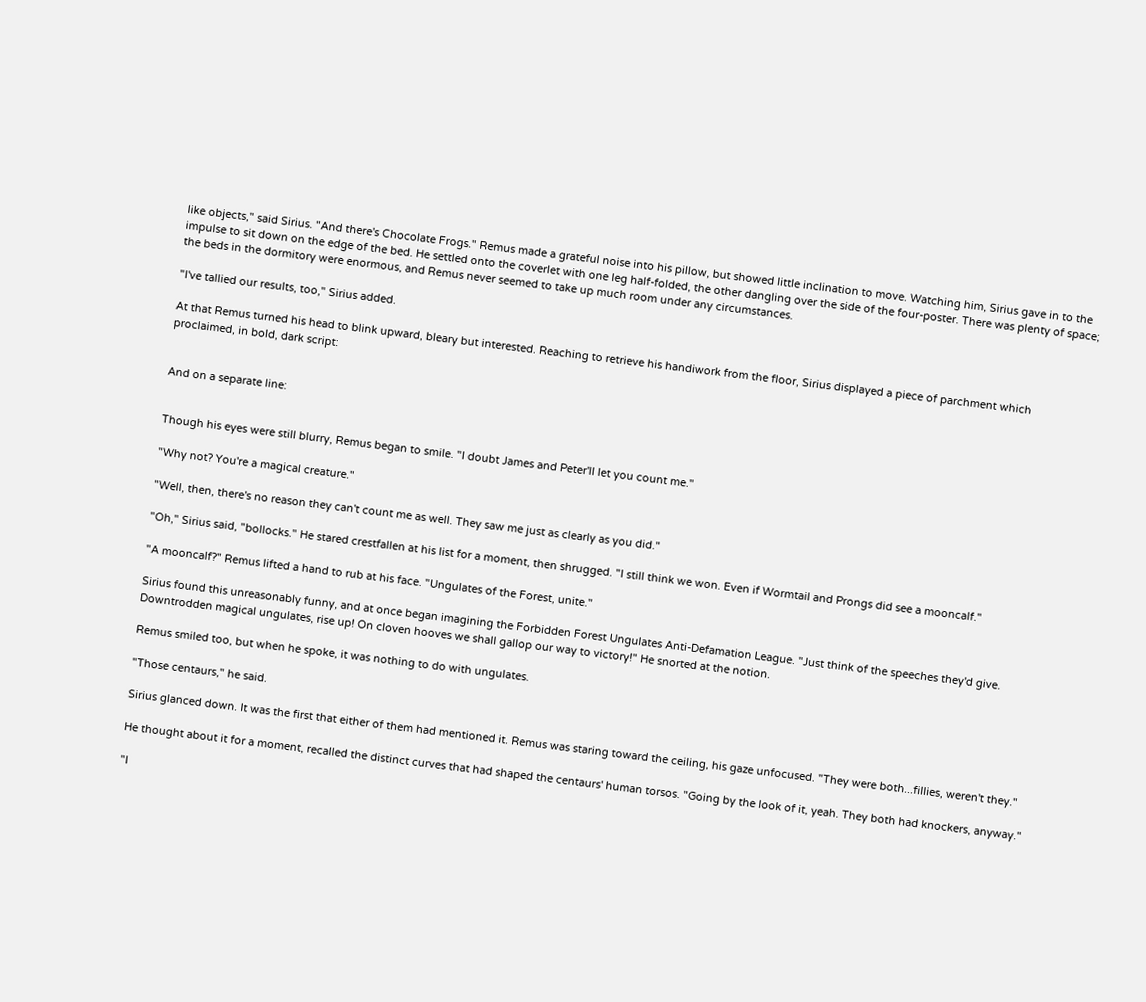like objects," said Sirius. "And there's Chocolate Frogs." Remus made a grateful noise into his pillow, but showed little inclination to move. Watching him, Sirius gave in to the impulse to sit down on the edge of the bed. He settled onto the coverlet with one leg half-folded, the other dangling over the side of the four-poster. There was plenty of space; the beds in the dormitory were enormous, and Remus never seemed to take up much room under any circumstances.

"I've tallied our results, too," Sirius added.

At that Remus turned his head to blink upward, bleary but interested. Reaching to retrieve his handiwork from the floor, Sirius displayed a piece of parchment which proclaimed, in bold, dark script:


And on a separate line:


Though his eyes were still blurry, Remus began to smile. "I doubt James and Peter'll let you count me."

"Why not? You're a magical creature."

"Well, then, there's no reason they can't count me as well. They saw me just as clearly as you did."

"Oh," Sirius said, "bollocks." He stared crestfallen at his list for a moment, then shrugged. "I still think we won. Even if Wormtail and Prongs did see a mooncalf."

"A mooncalf?" Remus lifted a hand to rub at his face. "Ungulates of the Forest, unite."

Sirius found this unreasonably funny, and at once began imagining the Forbidden Forest Ungulates Anti-Defamation League. "Just think of the speeches they'd give. Downtrodden magical ungulates, rise up! On cloven hooves we shall gallop our way to victory!" He snorted at the notion.

Remus smiled too, but when he spoke, it was nothing to do with ungulates.

"Those centaurs," he said.

Sirius glanced down. It was the first that either of them had mentioned it. Remus was staring toward the ceiling, his gaze unfocused. "They were both...fillies, weren't they."

He thought about it for a moment, recalled the distinct curves that had shaped the centaurs' human torsos. "Going by the look of it, yeah. They both had knockers, anyway."

"I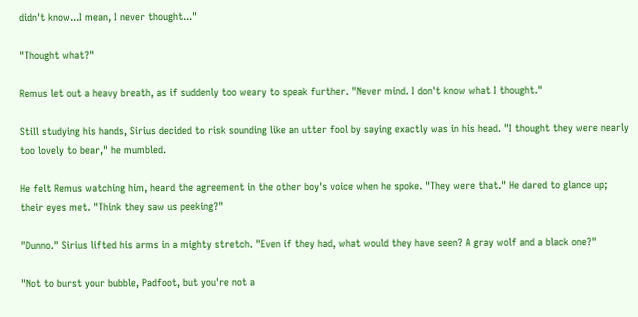didn't know...I mean, I never thought..."

"Thought what?"

Remus let out a heavy breath, as if suddenly too weary to speak further. "Never mind. I don't know what I thought."

Still studying his hands, Sirius decided to risk sounding like an utter fool by saying exactly was in his head. "I thought they were nearly too lovely to bear," he mumbled.

He felt Remus watching him, heard the agreement in the other boy's voice when he spoke. "They were that." He dared to glance up; their eyes met. "Think they saw us peeking?"

"Dunno." Sirius lifted his arms in a mighty stretch. "Even if they had, what would they have seen? A gray wolf and a black one?"

"Not to burst your bubble, Padfoot, but you're not a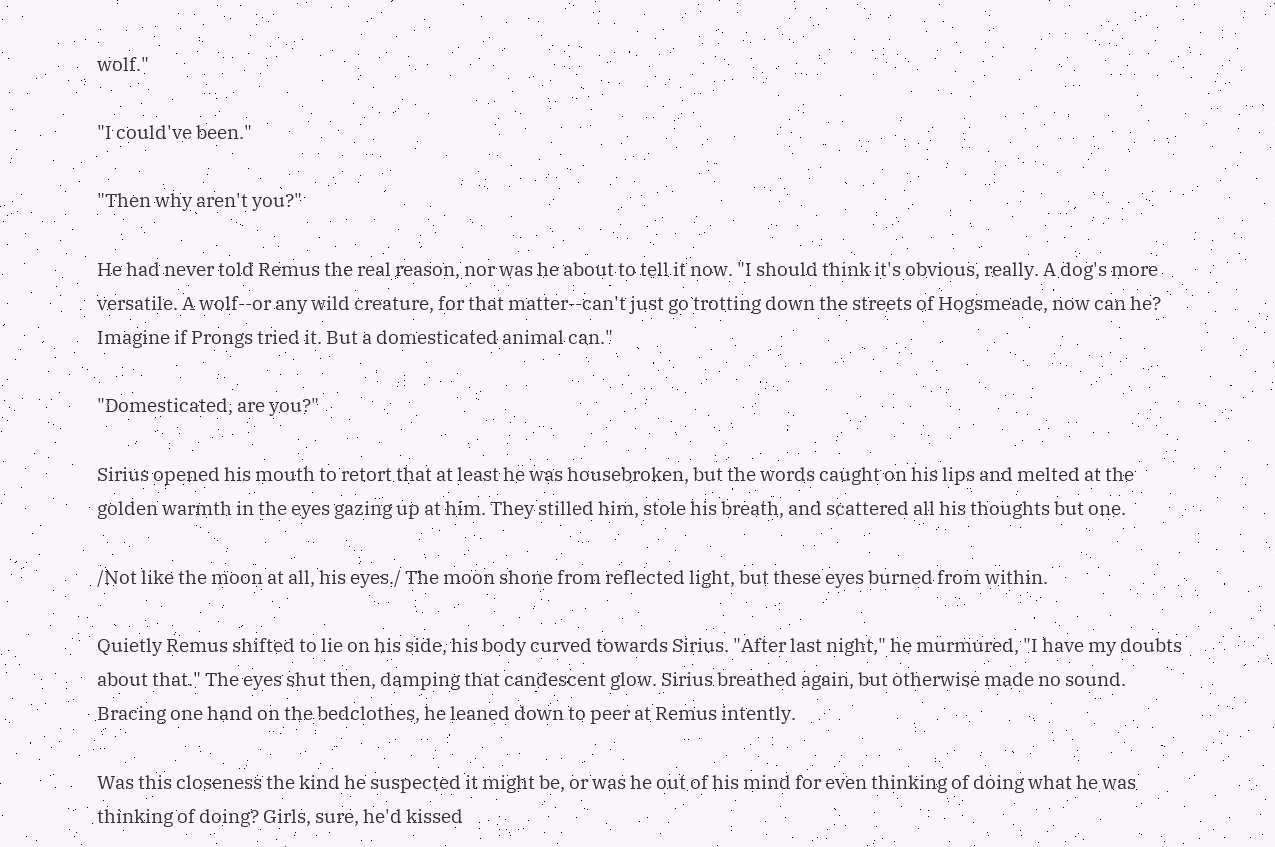wolf."

"I could've been."

"Then why aren't you?"

He had never told Remus the real reason, nor was he about to tell it now. "I should think it's obvious, really. A dog's more versatile. A wolf--or any wild creature, for that matter--can't just go trotting down the streets of Hogsmeade, now can he? Imagine if Prongs tried it. But a domesticated animal can."

"Domesticated, are you?"

Sirius opened his mouth to retort that at least he was housebroken, but the words caught on his lips and melted at the golden warmth in the eyes gazing up at him. They stilled him, stole his breath, and scattered all his thoughts but one.

/Not like the moon at all, his eyes./ The moon shone from reflected light, but these eyes burned from within.

Quietly Remus shifted to lie on his side, his body curved towards Sirius. "After last night," he murmured, "I have my doubts about that." The eyes shut then, damping that candescent glow. Sirius breathed again, but otherwise made no sound. Bracing one hand on the bedclothes, he leaned down to peer at Remus intently.

Was this closeness the kind he suspected it might be, or was he out of his mind for even thinking of doing what he was thinking of doing? Girls, sure, he'd kissed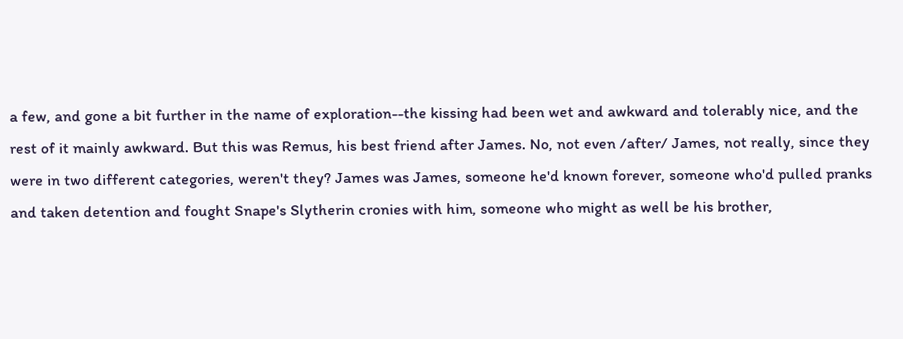a few, and gone a bit further in the name of exploration--the kissing had been wet and awkward and tolerably nice, and the rest of it mainly awkward. But this was Remus, his best friend after James. No, not even /after/ James, not really, since they were in two different categories, weren't they? James was James, someone he'd known forever, someone who'd pulled pranks and taken detention and fought Snape's Slytherin cronies with him, someone who might as well be his brother,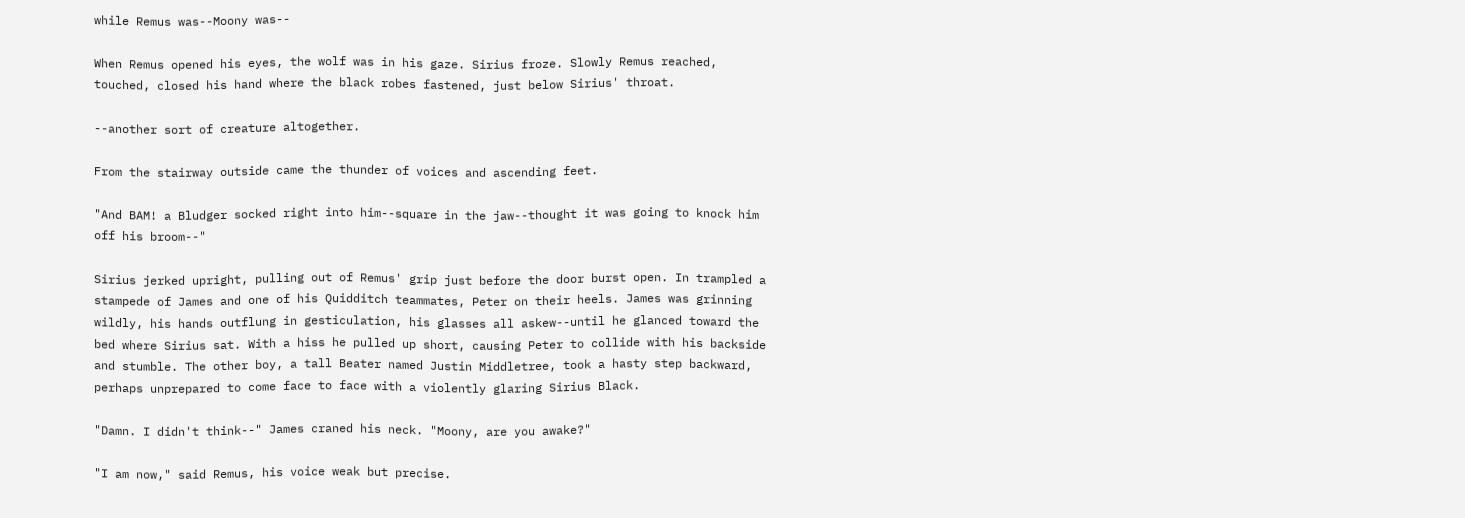while Remus was--Moony was--

When Remus opened his eyes, the wolf was in his gaze. Sirius froze. Slowly Remus reached, touched, closed his hand where the black robes fastened, just below Sirius' throat.

--another sort of creature altogether.

From the stairway outside came the thunder of voices and ascending feet.

"And BAM! a Bludger socked right into him--square in the jaw--thought it was going to knock him off his broom--"

Sirius jerked upright, pulling out of Remus' grip just before the door burst open. In trampled a stampede of James and one of his Quidditch teammates, Peter on their heels. James was grinning wildly, his hands outflung in gesticulation, his glasses all askew--until he glanced toward the bed where Sirius sat. With a hiss he pulled up short, causing Peter to collide with his backside and stumble. The other boy, a tall Beater named Justin Middletree, took a hasty step backward, perhaps unprepared to come face to face with a violently glaring Sirius Black.

"Damn. I didn't think--" James craned his neck. "Moony, are you awake?"

"I am now," said Remus, his voice weak but precise.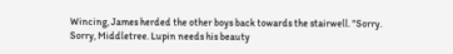Wincing, James herded the other boys back towards the stairwell. "Sorry. Sorry, Middletree. Lupin needs his beauty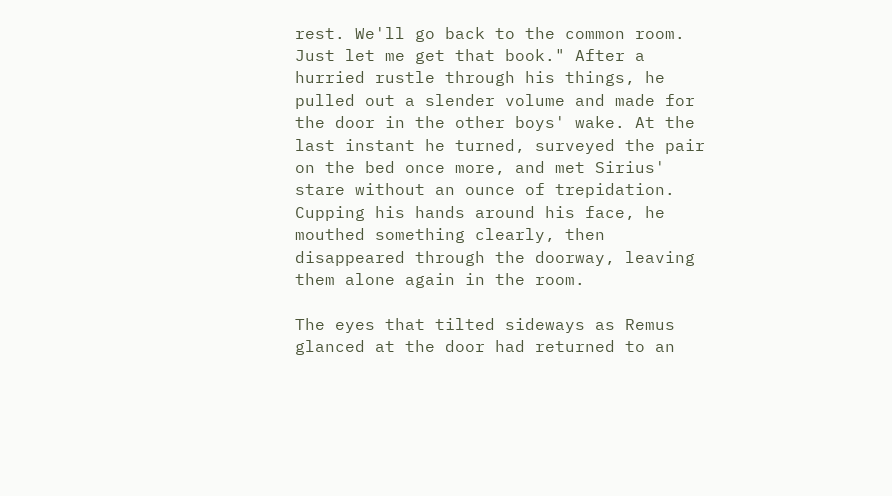rest. We'll go back to the common room. Just let me get that book." After a hurried rustle through his things, he pulled out a slender volume and made for the door in the other boys' wake. At the last instant he turned, surveyed the pair on the bed once more, and met Sirius' stare without an ounce of trepidation. Cupping his hands around his face, he mouthed something clearly, then disappeared through the doorway, leaving them alone again in the room.

The eyes that tilted sideways as Remus glanced at the door had returned to an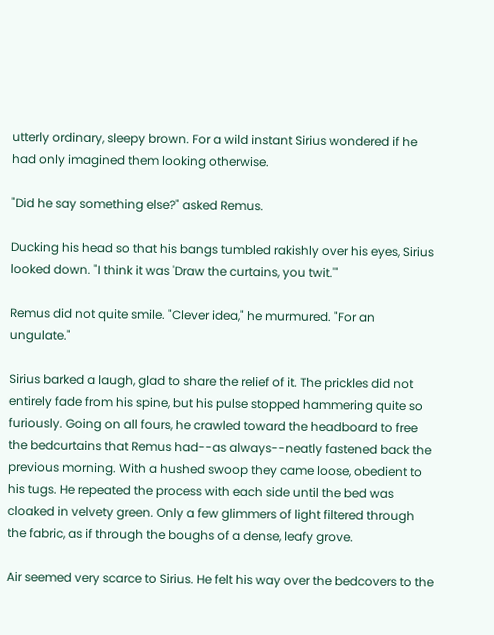utterly ordinary, sleepy brown. For a wild instant Sirius wondered if he had only imagined them looking otherwise.

"Did he say something else?" asked Remus.

Ducking his head so that his bangs tumbled rakishly over his eyes, Sirius looked down. "I think it was 'Draw the curtains, you twit.'"

Remus did not quite smile. "Clever idea," he murmured. "For an ungulate."

Sirius barked a laugh, glad to share the relief of it. The prickles did not entirely fade from his spine, but his pulse stopped hammering quite so furiously. Going on all fours, he crawled toward the headboard to free the bedcurtains that Remus had--as always--neatly fastened back the previous morning. With a hushed swoop they came loose, obedient to his tugs. He repeated the process with each side until the bed was cloaked in velvety green. Only a few glimmers of light filtered through the fabric, as if through the boughs of a dense, leafy grove.

Air seemed very scarce to Sirius. He felt his way over the bedcovers to the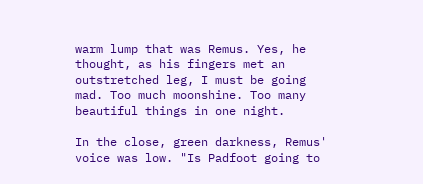warm lump that was Remus. Yes, he thought, as his fingers met an outstretched leg, I must be going mad. Too much moonshine. Too many beautiful things in one night.

In the close, green darkness, Remus' voice was low. "Is Padfoot going to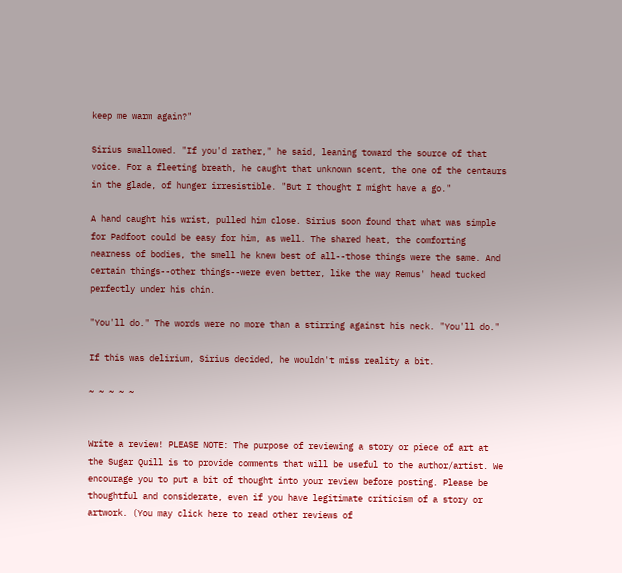keep me warm again?"

Sirius swallowed. "If you'd rather," he said, leaning toward the source of that voice. For a fleeting breath, he caught that unknown scent, the one of the centaurs in the glade, of hunger irresistible. "But I thought I might have a go."

A hand caught his wrist, pulled him close. Sirius soon found that what was simple for Padfoot could be easy for him, as well. The shared heat, the comforting nearness of bodies, the smell he knew best of all--those things were the same. And certain things--other things--were even better, like the way Remus' head tucked perfectly under his chin.

"You'll do." The words were no more than a stirring against his neck. "You'll do."

If this was delirium, Sirius decided, he wouldn't miss reality a bit.

~ ~ ~ ~ ~


Write a review! PLEASE NOTE: The purpose of reviewing a story or piece of art at the Sugar Quill is to provide comments that will be useful to the author/artist. We encourage you to put a bit of thought into your review before posting. Please be thoughtful and considerate, even if you have legitimate criticism of a story or artwork. (You may click here to read other reviews of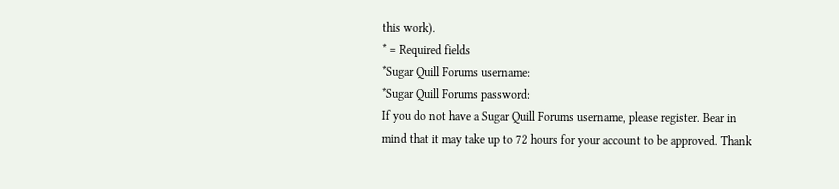this work).
* = Required fields
*Sugar Quill Forums username:
*Sugar Quill Forums password:
If you do not have a Sugar Quill Forums username, please register. Bear in mind that it may take up to 72 hours for your account to be approved. Thank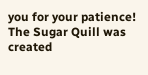you for your patience!
The Sugar Quill was created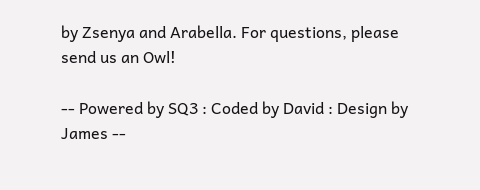by Zsenya and Arabella. For questions, please send us an Owl!

-- Powered by SQ3 : Coded by David : Design by James --